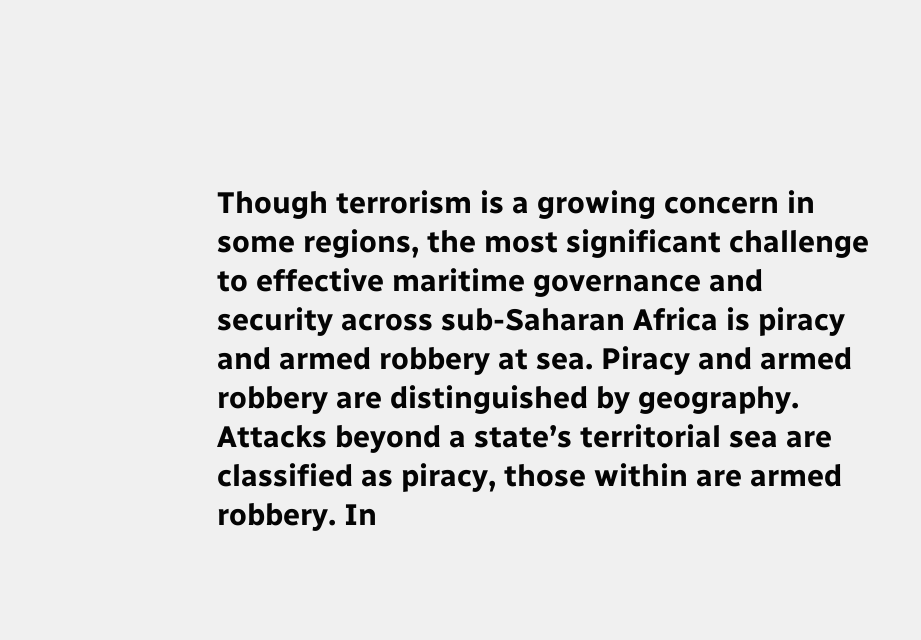Though terrorism is a growing concern in some regions, the most significant challenge to effective maritime governance and security across sub-Saharan Africa is piracy and armed robbery at sea. Piracy and armed robbery are distinguished by geography. Attacks beyond a state’s territorial sea are classified as piracy, those within are armed robbery. In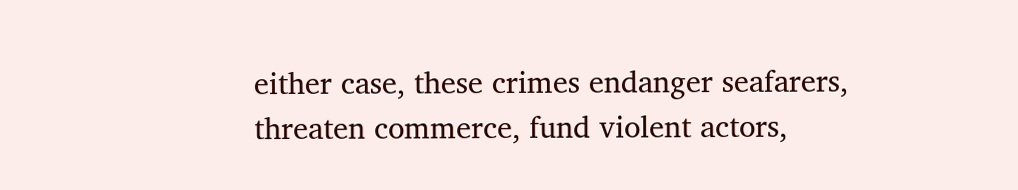either case, these crimes endanger seafarers, threaten commerce, fund violent actors,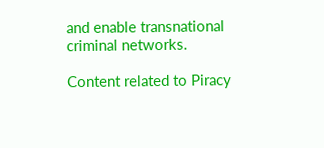and enable transnational criminal networks.

Content related to Piracy